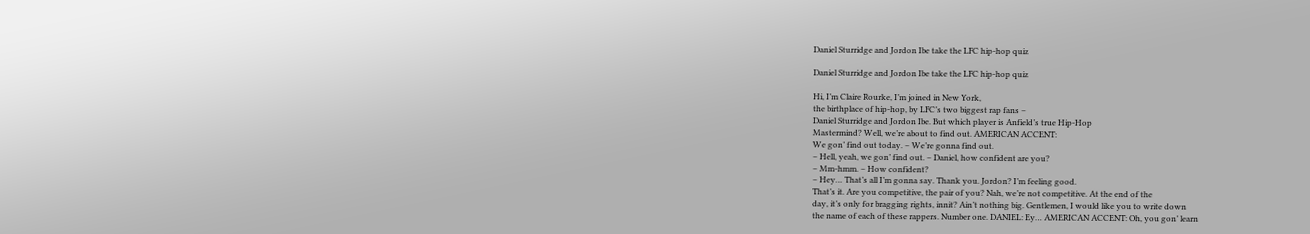Daniel Sturridge and Jordon Ibe take the LFC hip-hop quiz

Daniel Sturridge and Jordon Ibe take the LFC hip-hop quiz

Hi, I’m Claire Rourke, I’m joined in New York,
the birthplace of hip-hop, by LFC’s two biggest rap fans –
Daniel Sturridge and Jordon Ibe. But which player is Anfield’s true Hip-Hop
Mastermind? Well, we’re about to find out. AMERICAN ACCENT:
We gon’ find out today. – We’re gonna find out.
– Hell, yeah, we gon’ find out. – Daniel, how confident are you?
– Mm-hmm. – How confident?
– Hey… That’s all I’m gonna say. Thank you. Jordon? I’m feeling good.
That’s it. Are you competitive, the pair of you? Nah, we’re not competitive. At the end of the
day, it’s only for bragging rights, innit? Ain’t nothing big. Gentlemen, I would like you to write down
the name of each of these rappers. Number one. DANIEL: Ey… AMERICAN ACCENT: Oh, you gon’ learn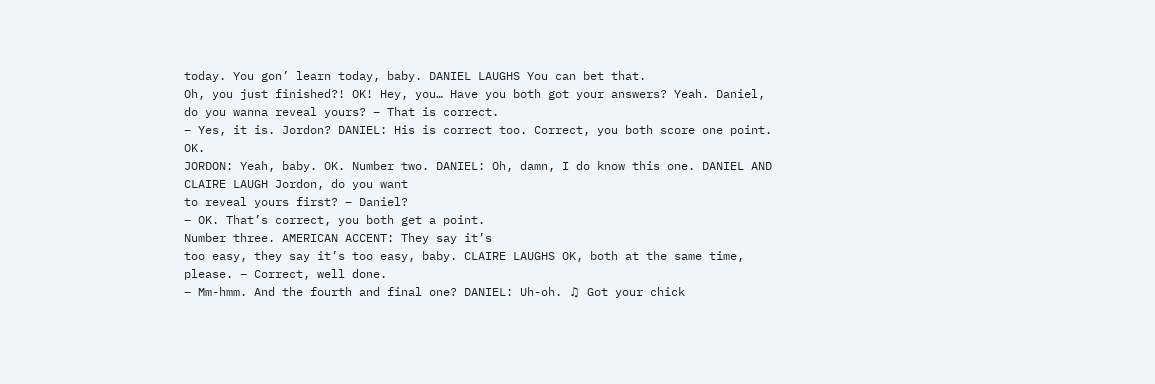today. You gon’ learn today, baby. DANIEL LAUGHS You can bet that.
Oh, you just finished?! OK! Hey, you… Have you both got your answers? Yeah. Daniel, do you wanna reveal yours? – That is correct.
– Yes, it is. Jordon? DANIEL: His is correct too. Correct, you both score one point. OK.
JORDON: Yeah, baby. OK. Number two. DANIEL: Oh, damn, I do know this one. DANIEL AND CLAIRE LAUGH Jordon, do you want
to reveal yours first? – Daniel?
– OK. That’s correct, you both get a point.
Number three. AMERICAN ACCENT: They say it’s
too easy, they say it’s too easy, baby. CLAIRE LAUGHS OK, both at the same time, please. – Correct, well done.
– Mm-hmm. And the fourth and final one? DANIEL: Uh-oh. ♫ Got your chick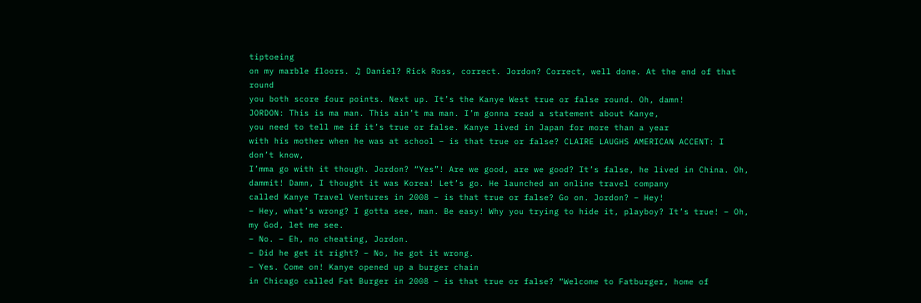tiptoeing
on my marble floors. ♫ Daniel? Rick Ross, correct. Jordon? Correct, well done. At the end of that round
you both score four points. Next up. It’s the Kanye West true or false round. Oh, damn!
JORDON: This is ma man. This ain’t ma man. I’m gonna read a statement about Kanye,
you need to tell me if it’s true or false. Kanye lived in Japan for more than a year
with his mother when he was at school – is that true or false? CLAIRE LAUGHS AMERICAN ACCENT: I don’t know,
I’mma go with it though. Jordon? “Yes”! Are we good, are we good? It’s false, he lived in China. Oh, dammit! Damn, I thought it was Korea! Let’s go. He launched an online travel company
called Kanye Travel Ventures in 2008 – is that true or false? Go on. Jordon? – Hey!
– Hey, what’s wrong? I gotta see, man. Be easy! Why you trying to hide it, playboy? It’s true! – Oh, my God, let me see.
– No. – Eh, no cheating, Jordon.
– Did he get it right? – No, he got it wrong.
– Yes. Come on! Kanye opened up a burger chain
in Chicago called Fat Burger in 2008 – is that true or false? “Welcome to Fatburger, home of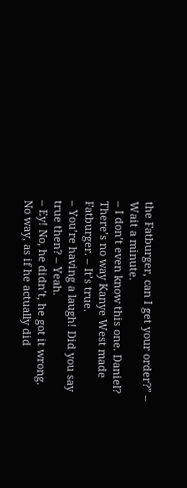the Fatburger, can I get your order?” – Wait a minute.
– I don’t even know this one. Daniel? There’s no way Kanye West made Fatburger. – It’s true.
– You’re having a laugh! Did you say true then? – Yeah.
– Ey! No, he didn’t, he got it wrong. No way, as if he actually did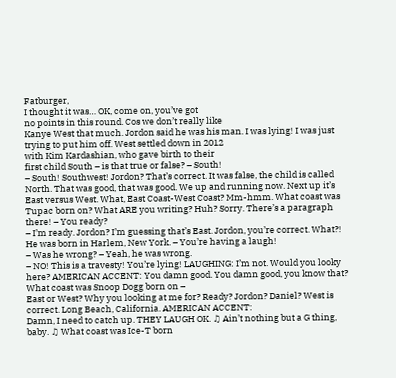Fatburger,
I thought it was… OK, come on, you’ve got
no points in this round. Cos we don’t really like
Kanye West that much. Jordon said he was his man. I was lying! I was just trying to put him off. West settled down in 2012
with Kim Kardashian, who gave birth to their
first child South – is that true or false? – South!
– South! Southwest! Jordon? That’s correct. It was false, the child is called North. That was good, that was good. We up and running now. Next up it’s East versus West. What, East Coast-West Coast? Mm-hmm. What coast was Tupac born on? What ARE you writing? Huh? Sorry. There’s a paragraph there! – You ready?
– I’m ready. Jordon? I’m guessing that’s East. Jordon, you’re correct. What?! He was born in Harlem, New York. – You’re having a laugh!
– Was he wrong? – Yeah, he was wrong.
– NO! This is a travesty! You’re lying! LAUGHING: I’m not. Would you looky here? AMERICAN ACCENT: You damn good. You damn good, you know that? What coast was Snoop Dogg born on –
East or West? Why you looking at me for? Ready? Jordon? Daniel? West is correct. Long Beach, California. AMERICAN ACCENT:
Damn, I need to catch up. THEY LAUGH OK. ♫ Ain’t nothing but a G thing, baby. ♫ What coast was Ice-T born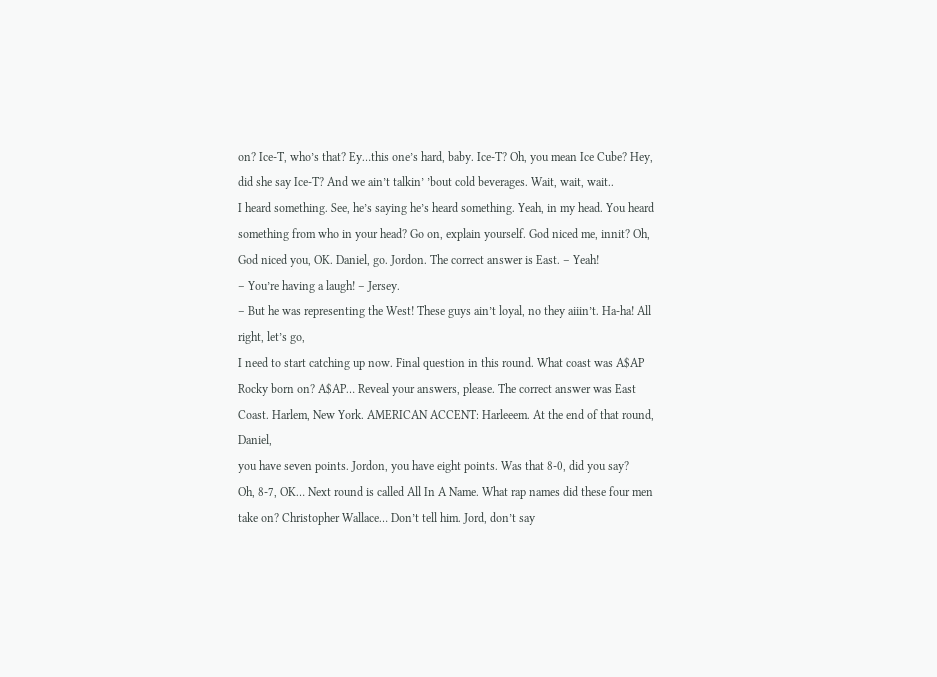on? Ice-T, who’s that? Ey…this one’s hard, baby. Ice-T? Oh, you mean Ice Cube? Hey, did she say Ice-T? And we ain’t talkin’ ’bout cold beverages. Wait, wait, wait..
I heard something. See, he’s saying he’s heard something. Yeah, in my head. You heard something from who in your head? Go on, explain yourself. God niced me, innit? Oh, God niced you, OK. Daniel, go. Jordon. The correct answer is East. – Yeah!
– You’re having a laugh! – Jersey.
– But he was representing the West! These guys ain’t loyal, no they aiiin’t. Ha-ha! All right, let’s go,
I need to start catching up now. Final question in this round. What coast was A$AP Rocky born on? A$AP… Reveal your answers, please. The correct answer was East Coast. Harlem, New York. AMERICAN ACCENT: Harleeem. At the end of that round, Daniel,
you have seven points. Jordon, you have eight points. Was that 8-0, did you say?
Oh, 8-7, OK… Next round is called All In A Name. What rap names did these four men take on? Christopher Wallace… Don’t tell him. Jord, don’t say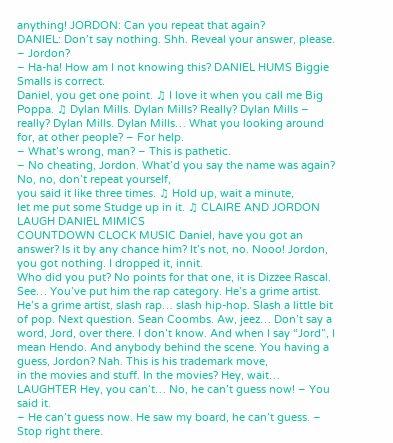anything! JORDON: Can you repeat that again?
DANIEL: Don’t say nothing. Shh. Reveal your answer, please. – Jordon?
– Ha-ha! How am I not knowing this? DANIEL HUMS Biggie Smalls is correct.
Daniel, you get one point. ♫ I love it when you call me Big Poppa. ♫ Dylan Mills. Dylan Mills? Really? Dylan Mills – really? Dylan Mills. Dylan Mills… What you looking around for, at other people? – For help.
– What’s wrong, man? – This is pathetic.
– No cheating, Jordon. What’d you say the name was again? No, no, don’t repeat yourself,
you said it like three times. ♫ Hold up, wait a minute,
let me put some Studge up in it. ♫ CLAIRE AND JORDON LAUGH DANIEL MIMICS
COUNTDOWN CLOCK MUSIC Daniel, have you got an answer? Is it by any chance him? It’s not, no. Nooo! Jordon, you got nothing. I dropped it, innit.
Who did you put? No points for that one, it is Dizzee Rascal. See… You’ve put him the rap category. He’s a grime artist. He’s a grime artist, slash rap… slash hip-hop. Slash a little bit of pop. Next question. Sean Coombs. Aw, jeez… Don’t say a word, Jord, over there. I don’t know. And when I say “Jord”, I mean Hendo. And anybody behind the scene. You having a guess, Jordon? Nah. This is his trademark move,
in the movies and stuff. In the movies? Hey, wait… LAUGHTER Hey, you can’t… No, he can’t guess now! – You said it.
– He can’t guess now. He saw my board, he can’t guess. – Stop right there.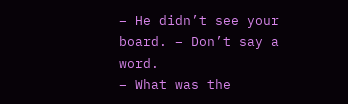– He didn’t see your board. – Don’t say a word.
– What was the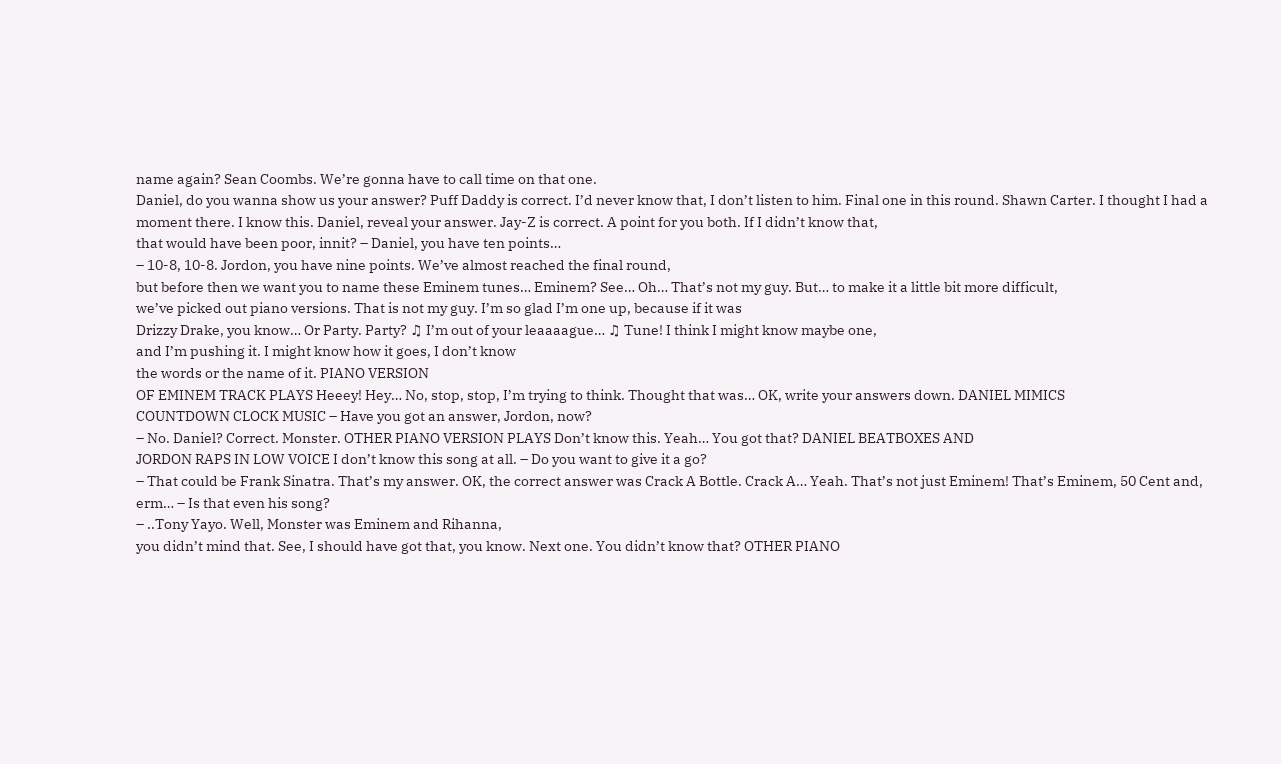name again? Sean Coombs. We’re gonna have to call time on that one.
Daniel, do you wanna show us your answer? Puff Daddy is correct. I’d never know that, I don’t listen to him. Final one in this round. Shawn Carter. I thought I had a moment there. I know this. Daniel, reveal your answer. Jay-Z is correct. A point for you both. If I didn’t know that,
that would have been poor, innit? – Daniel, you have ten points…
– 10-8, 10-8. Jordon, you have nine points. We’ve almost reached the final round,
but before then we want you to name these Eminem tunes… Eminem? See… Oh… That’s not my guy. But… to make it a little bit more difficult,
we’ve picked out piano versions. That is not my guy. I’m so glad I’m one up, because if it was
Drizzy Drake, you know… Or Party. Party? ♫ I’m out of your leaaaague… ♫ Tune! I think I might know maybe one,
and I’m pushing it. I might know how it goes, I don’t know
the words or the name of it. PIANO VERSION
OF EMINEM TRACK PLAYS Heeey! Hey… No, stop, stop, I’m trying to think. Thought that was… OK, write your answers down. DANIEL MIMICS
COUNTDOWN CLOCK MUSIC – Have you got an answer, Jordon, now?
– No. Daniel? Correct. Monster. OTHER PIANO VERSION PLAYS Don’t know this. Yeah… You got that? DANIEL BEATBOXES AND
JORDON RAPS IN LOW VOICE I don’t know this song at all. – Do you want to give it a go?
– That could be Frank Sinatra. That’s my answer. OK, the correct answer was Crack A Bottle. Crack A… Yeah. That’s not just Eminem! That’s Eminem, 50 Cent and, erm… – Is that even his song?
– ..Tony Yayo. Well, Monster was Eminem and Rihanna,
you didn’t mind that. See, I should have got that, you know. Next one. You didn’t know that? OTHER PIANO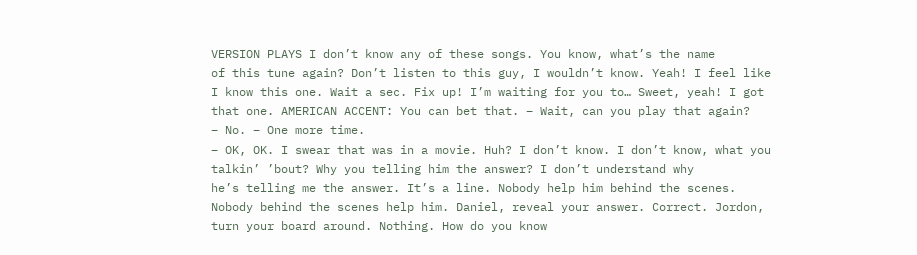VERSION PLAYS I don’t know any of these songs. You know, what’s the name
of this tune again? Don’t listen to this guy, I wouldn’t know. Yeah! I feel like I know this one. Wait a sec. Fix up! I’m waiting for you to… Sweet, yeah! I got that one. AMERICAN ACCENT: You can bet that. – Wait, can you play that again?
– No. – One more time.
– OK, OK. I swear that was in a movie. Huh? I don’t know. I don’t know, what you talkin’ ’bout? Why you telling him the answer? I don’t understand why
he’s telling me the answer. It’s a line. Nobody help him behind the scenes.
Nobody behind the scenes help him. Daniel, reveal your answer. Correct. Jordon, turn your board around. Nothing. How do you know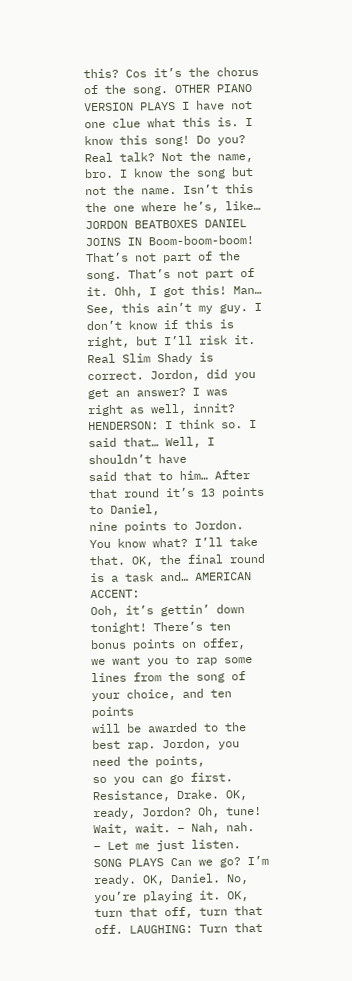this? Cos it’s the chorus of the song. OTHER PIANO VERSION PLAYS I have not one clue what this is. I know this song! Do you? Real talk? Not the name, bro. I know the song but not the name. Isn’t this the one where he’s, like… JORDON BEATBOXES DANIEL JOINS IN Boom-boom-boom! That’s not part of the song. That’s not part of it. Ohh, I got this! Man… See, this ain’t my guy. I don’t know if this is right, but I’ll risk it. Real Slim Shady is correct. Jordon, did you get an answer? I was right as well, innit? HENDERSON: I think so. I said that… Well, I shouldn’t have
said that to him… After that round it’s 13 points to Daniel,
nine points to Jordon. You know what? I’ll take that. OK, the final round is a task and… AMERICAN ACCENT:
Ooh, it’s gettin’ down tonight! There’s ten bonus points on offer,
we want you to rap some lines from the song of your choice, and ten points
will be awarded to the best rap. Jordon, you need the points,
so you can go first. Resistance, Drake. OK, ready, Jordon? Oh, tune! Wait, wait. – Nah, nah.
– Let me just listen. SONG PLAYS Can we go? I’m ready. OK, Daniel. No, you’re playing it. OK, turn that off, turn that off. LAUGHING: Turn that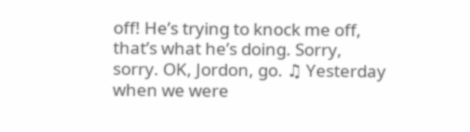off! He’s trying to knock me off,
that’s what he’s doing. Sorry, sorry. OK, Jordon, go. ♫ Yesterday when we were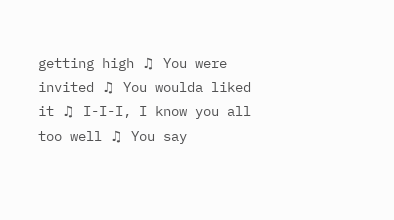getting high ♫ You were invited ♫ You woulda liked it ♫ I-I-I, I know you all too well ♫ You say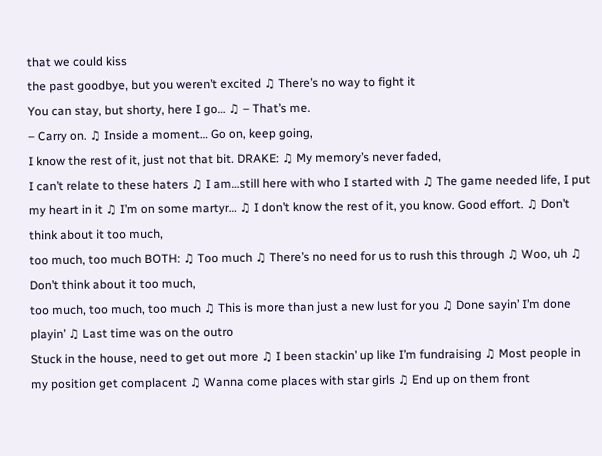that we could kiss
the past goodbye, but you weren’t excited ♫ There’s no way to fight it
You can stay, but shorty, here I go… ♫ – That’s me.
– Carry on. ♫ Inside a moment… Go on, keep going,
I know the rest of it, just not that bit. DRAKE: ♫ My memory’s never faded,
I can’t relate to these haters ♫ I am…still here with who I started with ♫ The game needed life, I put my heart in it ♫ I’m on some martyr… ♫ I don’t know the rest of it, you know. Good effort. ♫ Don’t think about it too much,
too much, too much BOTH: ♫ Too much ♫ There’s no need for us to rush this through ♫ Woo, uh ♫ Don’t think about it too much,
too much, too much, too much ♫ This is more than just a new lust for you ♫ Done sayin’ I’m done playin’ ♫ Last time was on the outro
Stuck in the house, need to get out more ♫ I been stackin’ up like I’m fundraising ♫ Most people in my position get complacent ♫ Wanna come places with star girls ♫ End up on them front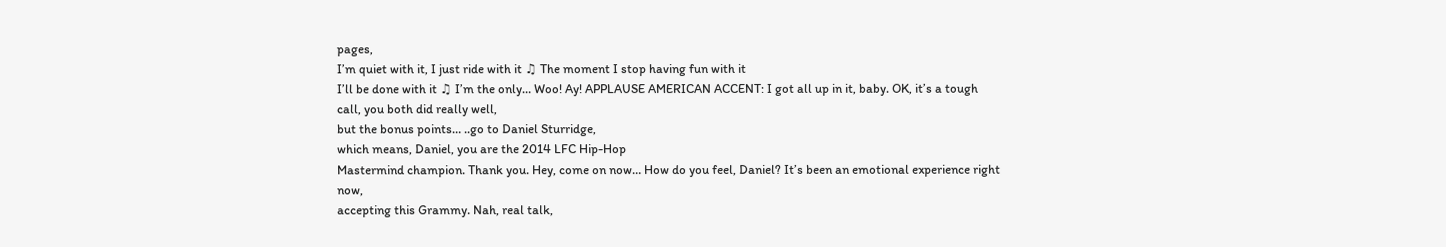pages,
I’m quiet with it, I just ride with it ♫ The moment I stop having fun with it
I’ll be done with it ♫ I’m the only… Woo! Ay! APPLAUSE AMERICAN ACCENT: I got all up in it, baby. OK, it’s a tough call, you both did really well,
but the bonus points… ..go to Daniel Sturridge,
which means, Daniel, you are the 2014 LFC Hip-Hop
Mastermind champion. Thank you. Hey, come on now… How do you feel, Daniel? It’s been an emotional experience right now,
accepting this Grammy. Nah, real talk,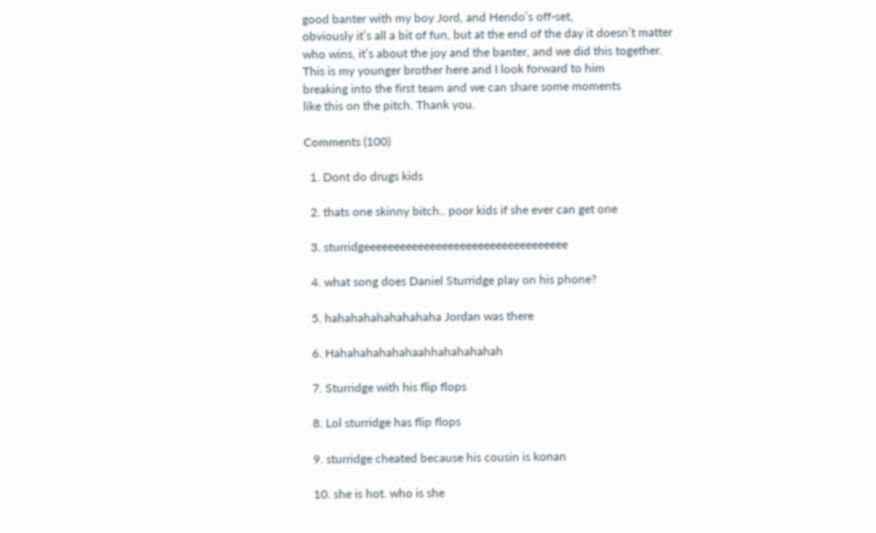good banter with my boy Jord, and Hendo’s off-set,
obviously it’s all a bit of fun, but at the end of the day it doesn’t matter
who wins, it’s about the joy and the banter, and we did this together.
This is my younger brother here and I look forward to him
breaking into the first team and we can share some moments
like this on the pitch. Thank you.

Comments (100)

  1. Dont do drugs kids

  2. thats one skinny bitch.. poor kids if she ever can get one

  3. sturridgeeeeeeeeeeeeeeeeeeeeeeeeeeeeeeeeee

  4. what song does Daniel Sturridge play on his phone?

  5. hahahahahahahahaha Jordan was there

  6. Hahahahahahahaahhahahahahah

  7. Sturridge with his flip flops

  8. Lol sturridge has flip flops

  9. sturridge cheated because his cousin is konan

  10. she is hot. who is she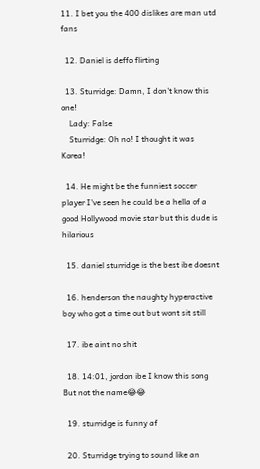11. I bet you the 400 dislikes are man utd fans

  12. Daniel is deffo flirting

  13. Sturridge: Damn, I don't know this one!
    Lady: False
    Sturridge: Oh no! I thought it was Korea!

  14. He might be the funniest soccer player I've seen he could be a hella of a good Hollywood movie star but this dude is hilarious

  15. daniel sturridge is the best ibe doesnt

  16. henderson the naughty hyperactive boy who got a time out but wont sit still

  17. ibe aint no shit

  18. 14:01, jordon ibe I know this song But not the name😂😂

  19. sturridge is funny af

  20. Sturridge trying to sound like an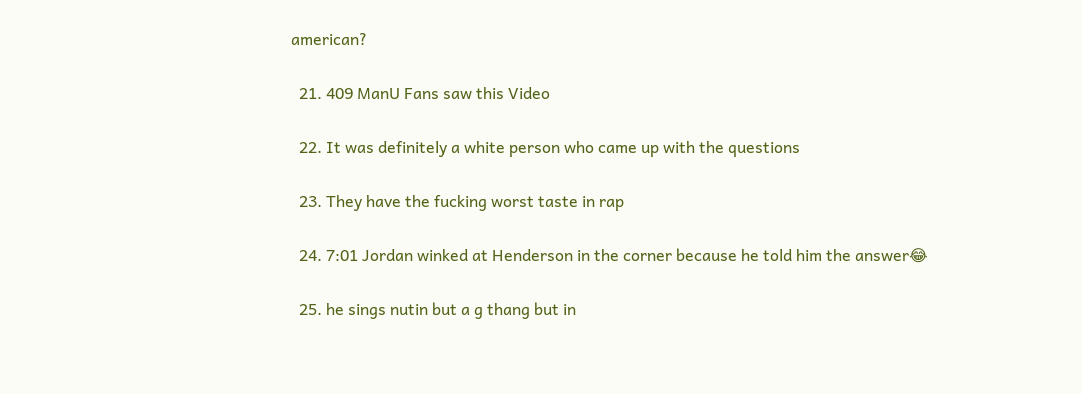american?

  21. 409 ManU Fans saw this Video

  22. It was definitely a white person who came up with the questions

  23. They have the fucking worst taste in rap

  24. 7:01 Jordan winked at Henderson in the corner because he told him the answer😂

  25. he sings nutin but a g thang but in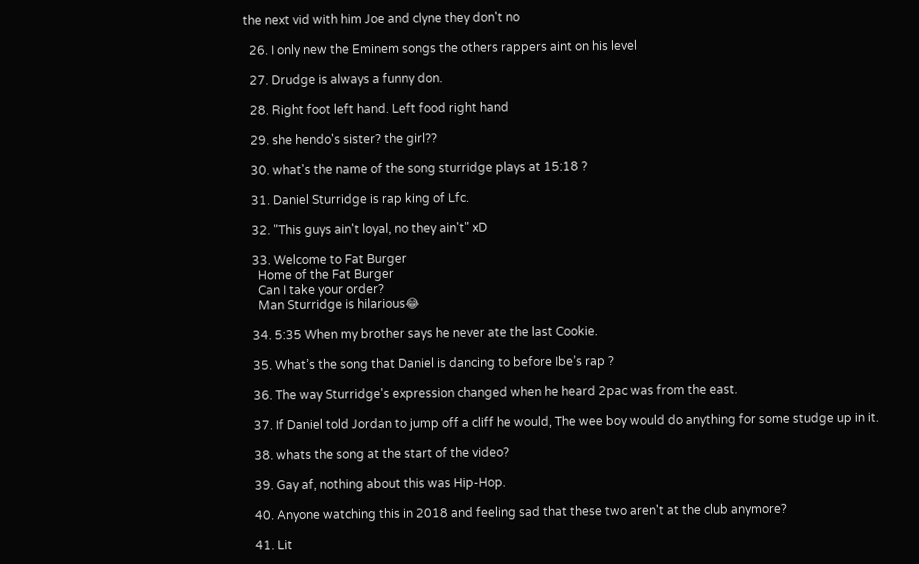the next vid with him Joe and clyne they don't no

  26. I only new the Eminem songs the others rappers aint on his level

  27. Drudge is always a funny don.

  28. Right foot left hand. Left food right hand

  29. she hendo's sister? the girl??

  30. what's the name of the song sturridge plays at 15:18 ?

  31. Daniel Sturridge is rap king of Lfc.

  32. "This guys ain't loyal, no they ain't" xD

  33. Welcome to Fat Burger
    Home of the Fat Burger
    Can I take your order?
    Man Sturridge is hilarious😂

  34. 5:35 When my brother says he never ate the last Cookie.

  35. What’s the song that Daniel is dancing to before Ibe’s rap ?

  36. The way Sturridge's expression changed when he heard 2pac was from the east.

  37. If Daniel told Jordan to jump off a cliff he would, The wee boy would do anything for some studge up in it.

  38. whats the song at the start of the video?

  39. Gay af, nothing about this was Hip-Hop.

  40. Anyone watching this in 2018 and feeling sad that these two aren't at the club anymore?

  41. Lit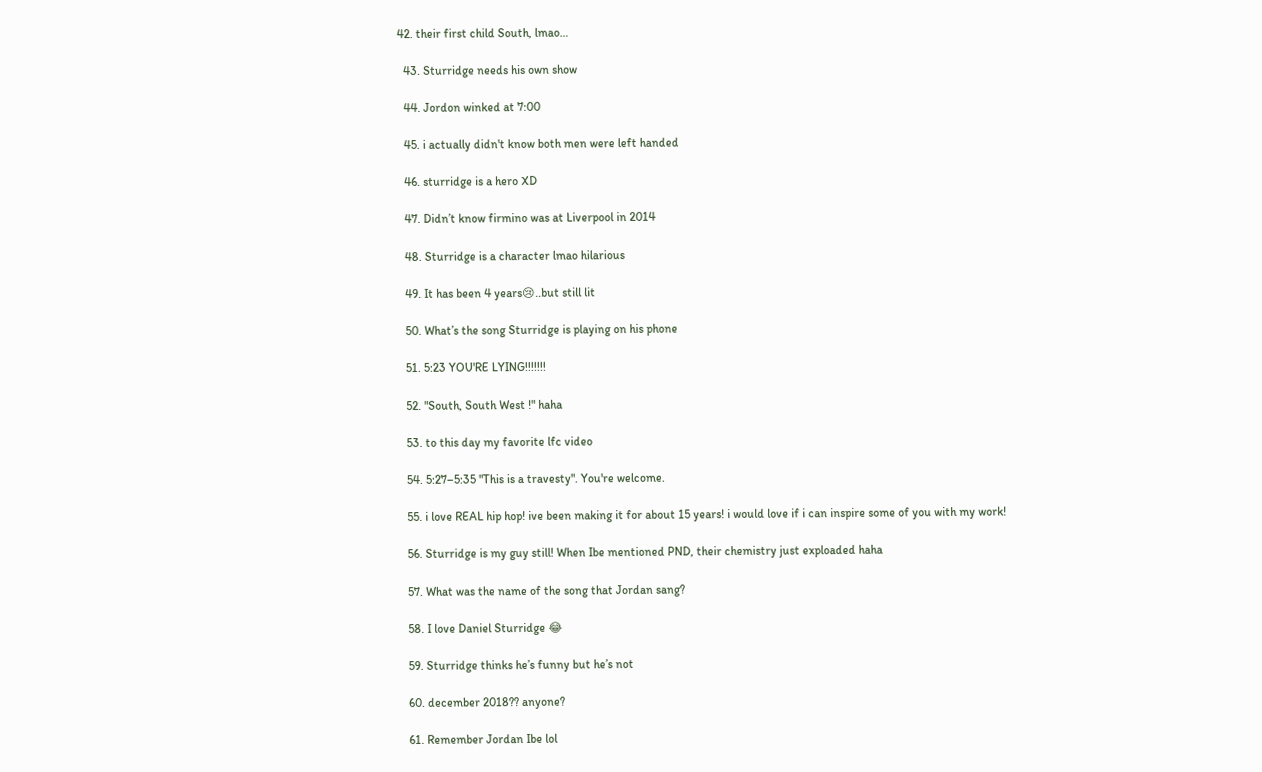42. their first child South, lmao…

  43. Sturridge needs his own show

  44. Jordon winked at 7:00

  45. i actually didn't know both men were left handed

  46. sturridge is a hero XD

  47. Didn’t know firmino was at Liverpool in 2014

  48. Sturridge is a character lmao hilarious

  49. It has been 4 years😢..but still lit

  50. What’s the song Sturridge is playing on his phone

  51. 5:23 YOU'RE LYING!!!!!!!

  52. "South, South West !" haha

  53. to this day my favorite lfc video

  54. 5:27–5:35 "This is a travesty". You're welcome.

  55. i love REAL hip hop! ive been making it for about 15 years! i would love if i can inspire some of you with my work!

  56. Sturridge is my guy still! When Ibe mentioned PND, their chemistry just exploaded haha

  57. What was the name of the song that Jordan sang?

  58. I love Daniel Sturridge 😂

  59. Sturridge thinks he’s funny but he’s not

  60. december 2018?? anyone?

  61. Remember Jordan Ibe lol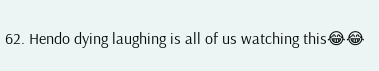62. Hendo dying laughing is all of us watching this😂😂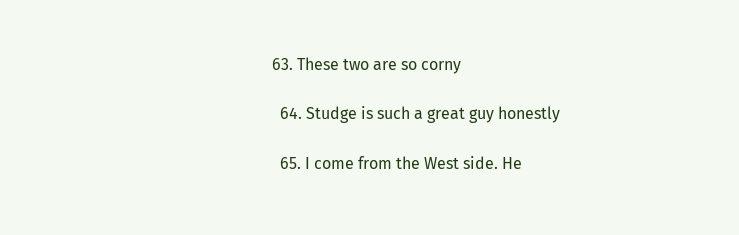63. These two are so corny

  64. Studge is such a great guy honestly

  65. I come from the West side. He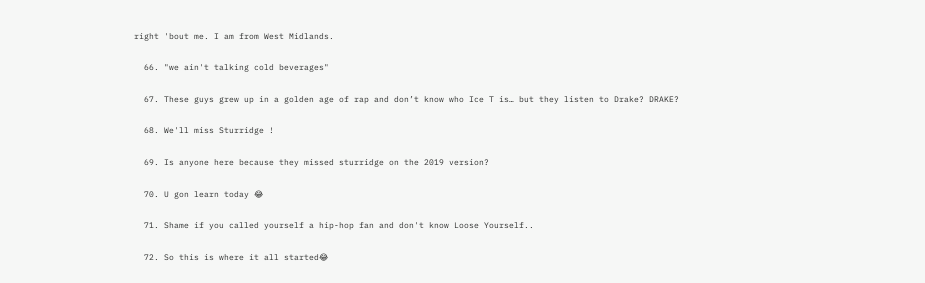right 'bout me. I am from West Midlands.

  66. "we ain't talking cold beverages"

  67. These guys grew up in a golden age of rap and don’t know who Ice T is… but they listen to Drake? DRAKE?

  68. We'll miss Sturridge !

  69. Is anyone here because they missed sturridge on the 2019 version?

  70. U gon learn today 😂

  71. Shame if you called yourself a hip-hop fan and don't know Loose Yourself..

  72. So this is where it all started😂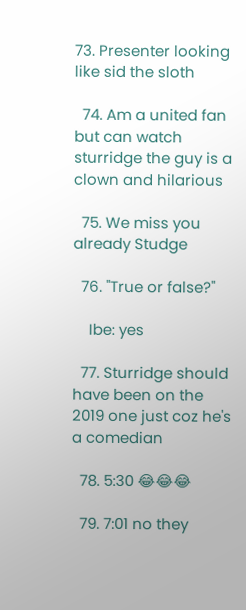73. Presenter looking like sid the sloth

  74. Am a united fan but can watch sturridge the guy is a clown and hilarious

  75. We miss you already Studge

  76. "True or false?"

    Ibe: yes

  77. Sturridge should have been on the 2019 one just coz he's a comedian

  78. 5:30 😂😂😂

  79. 7:01 no they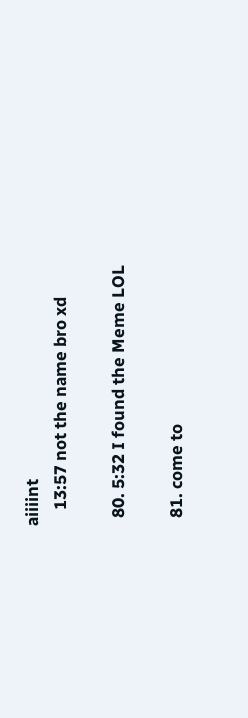aiiiint
    13:57 not the name bro xd

  80. 5:32 I found the Meme LOL

  81. come to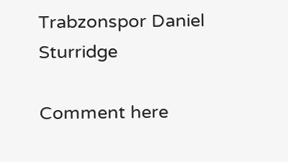Trabzonspor Daniel Sturridge

Comment here